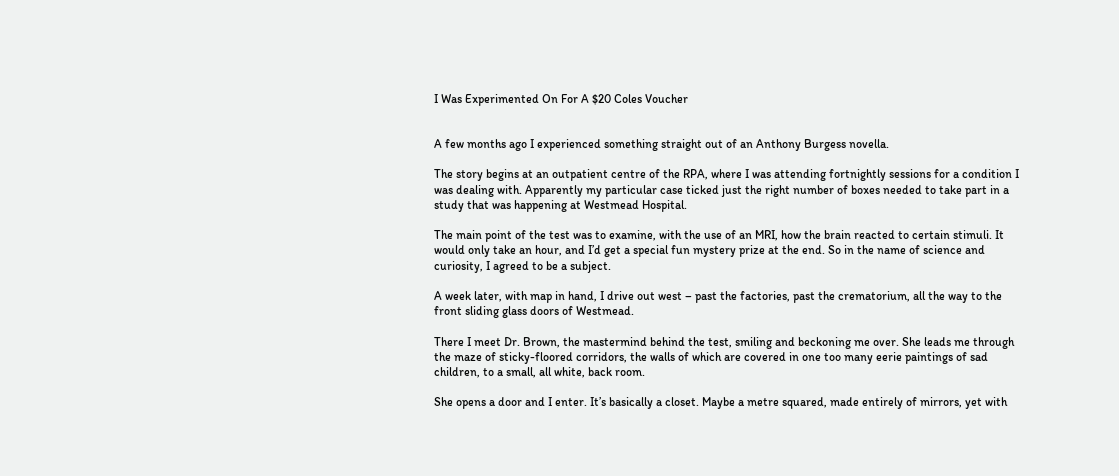I Was Experimented On For A $20 Coles Voucher


A few months ago I experienced something straight out of an Anthony Burgess novella.

The story begins at an outpatient centre of the RPA, where I was attending fortnightly sessions for a condition I was dealing with. Apparently my particular case ticked just the right number of boxes needed to take part in a study that was happening at Westmead Hospital.

The main point of the test was to examine, with the use of an MRI, how the brain reacted to certain stimuli. It would only take an hour, and I’d get a special fun mystery prize at the end. So in the name of science and curiosity, I agreed to be a subject.

A week later, with map in hand, I drive out west – past the factories, past the crematorium, all the way to the front sliding glass doors of Westmead.

There I meet Dr. Brown, the mastermind behind the test, smiling and beckoning me over. She leads me through the maze of sticky-floored corridors, the walls of which are covered in one too many eerie paintings of sad children, to a small, all white, back room.

She opens a door and I enter. It’s basically a closet. Maybe a metre squared, made entirely of mirrors, yet with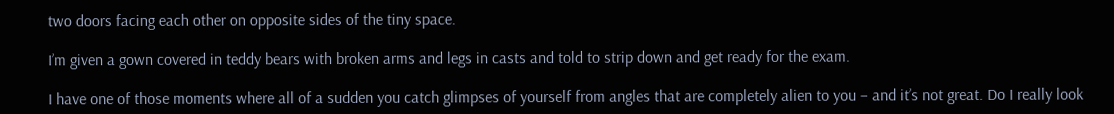two doors facing each other on opposite sides of the tiny space.

I’m given a gown covered in teddy bears with broken arms and legs in casts and told to strip down and get ready for the exam.

I have one of those moments where all of a sudden you catch glimpses of yourself from angles that are completely alien to you – and it’s not great. Do I really look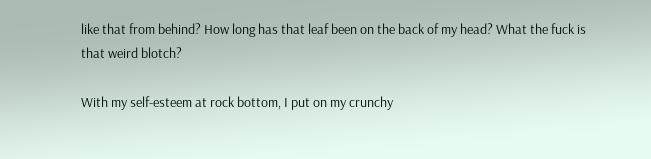like that from behind? How long has that leaf been on the back of my head? What the fuck is that weird blotch?

With my self-esteem at rock bottom, I put on my crunchy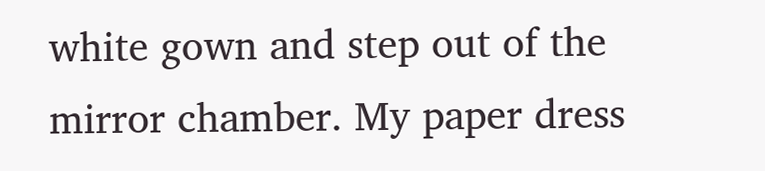white gown and step out of the mirror chamber. My paper dress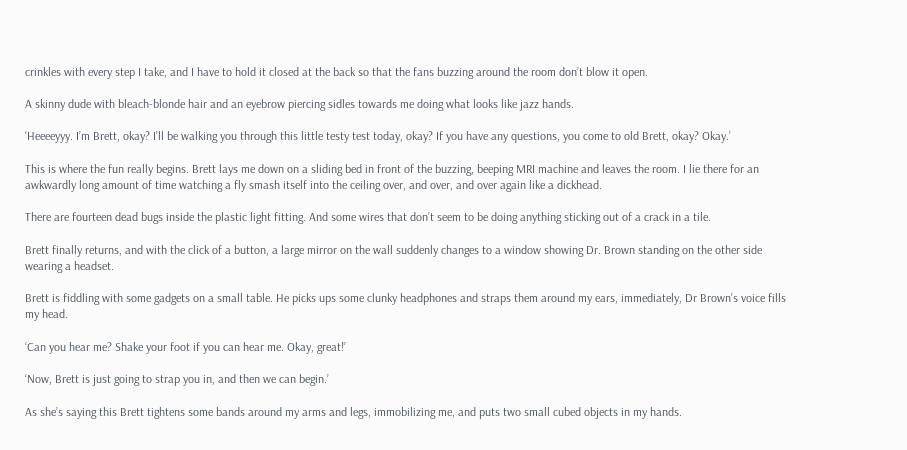crinkles with every step I take, and I have to hold it closed at the back so that the fans buzzing around the room don’t blow it open.

A skinny dude with bleach-blonde hair and an eyebrow piercing sidles towards me doing what looks like jazz hands.

‘Heeeeyyy. I’m Brett, okay? I’ll be walking you through this little testy test today, okay? If you have any questions, you come to old Brett, okay? Okay.’

This is where the fun really begins. Brett lays me down on a sliding bed in front of the buzzing, beeping MRI machine and leaves the room. I lie there for an awkwardly long amount of time watching a fly smash itself into the ceiling over, and over, and over again like a dickhead.

There are fourteen dead bugs inside the plastic light fitting. And some wires that don’t seem to be doing anything sticking out of a crack in a tile.

Brett finally returns, and with the click of a button, a large mirror on the wall suddenly changes to a window showing Dr. Brown standing on the other side wearing a headset.

Brett is fiddling with some gadgets on a small table. He picks ups some clunky headphones and straps them around my ears, immediately, Dr Brown’s voice fills my head.

‘Can you hear me? Shake your foot if you can hear me. Okay, great!’

‘Now, Brett is just going to strap you in, and then we can begin.’

As she’s saying this Brett tightens some bands around my arms and legs, immobilizing me, and puts two small cubed objects in my hands.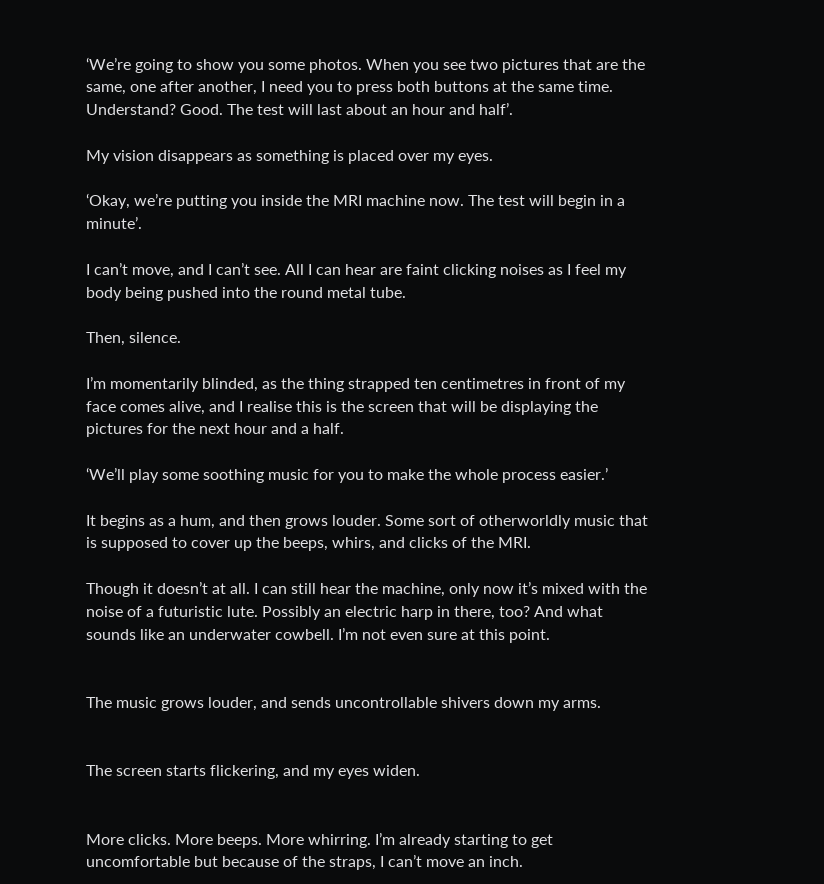‘We’re going to show you some photos. When you see two pictures that are the same, one after another, I need you to press both buttons at the same time. Understand? Good. The test will last about an hour and half’.

My vision disappears as something is placed over my eyes.

‘Okay, we’re putting you inside the MRI machine now. The test will begin in a minute’.

I can’t move, and I can’t see. All I can hear are faint clicking noises as I feel my body being pushed into the round metal tube.

Then, silence.

I’m momentarily blinded, as the thing strapped ten centimetres in front of my face comes alive, and I realise this is the screen that will be displaying the pictures for the next hour and a half.

‘We’ll play some soothing music for you to make the whole process easier.’

It begins as a hum, and then grows louder. Some sort of otherworldly music that is supposed to cover up the beeps, whirs, and clicks of the MRI.

Though it doesn’t at all. I can still hear the machine, only now it’s mixed with the noise of a futuristic lute. Possibly an electric harp in there, too? And what sounds like an underwater cowbell. I’m not even sure at this point.


The music grows louder, and sends uncontrollable shivers down my arms.


The screen starts flickering, and my eyes widen.


More clicks. More beeps. More whirring. I’m already starting to get uncomfortable but because of the straps, I can’t move an inch.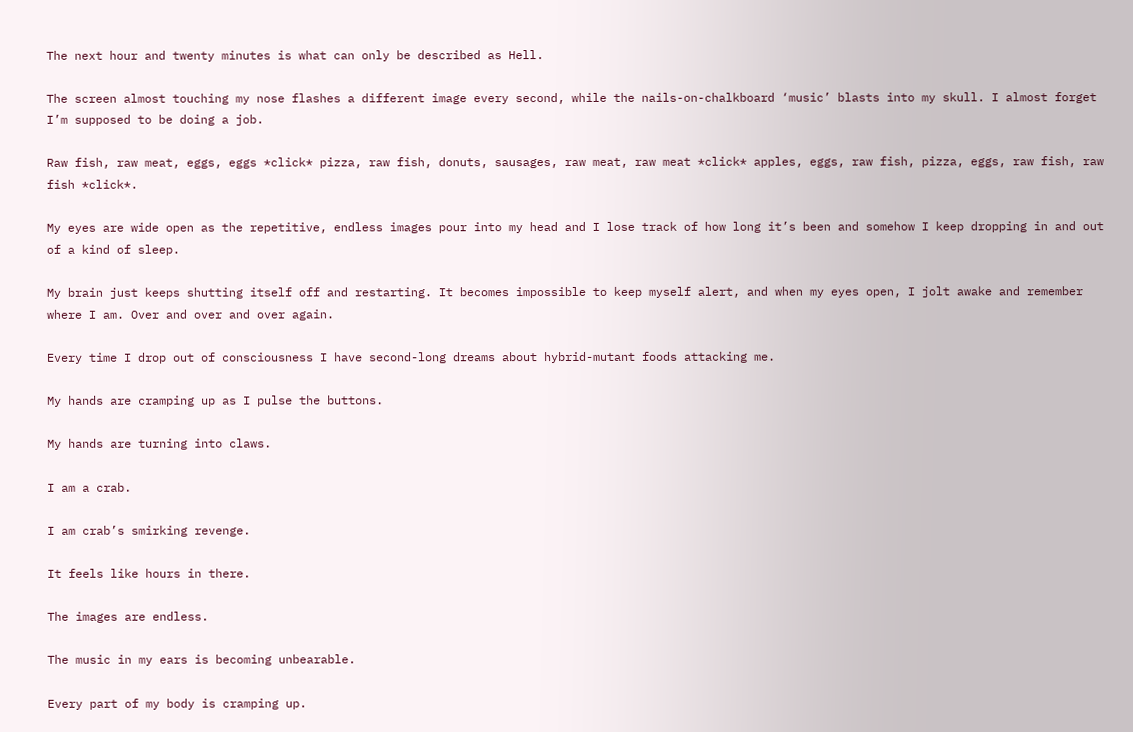The next hour and twenty minutes is what can only be described as Hell.

The screen almost touching my nose flashes a different image every second, while the nails-on-chalkboard ‘music’ blasts into my skull. I almost forget I’m supposed to be doing a job.

Raw fish, raw meat, eggs, eggs *click* pizza, raw fish, donuts, sausages, raw meat, raw meat *click* apples, eggs, raw fish, pizza, eggs, raw fish, raw fish *click*.

My eyes are wide open as the repetitive, endless images pour into my head and I lose track of how long it’s been and somehow I keep dropping in and out of a kind of sleep.

My brain just keeps shutting itself off and restarting. It becomes impossible to keep myself alert, and when my eyes open, I jolt awake and remember where I am. Over and over and over again.

Every time I drop out of consciousness I have second-long dreams about hybrid-mutant foods attacking me.

My hands are cramping up as I pulse the buttons.

My hands are turning into claws.

I am a crab.

I am crab’s smirking revenge.

It feels like hours in there.

The images are endless.

The music in my ears is becoming unbearable.

Every part of my body is cramping up.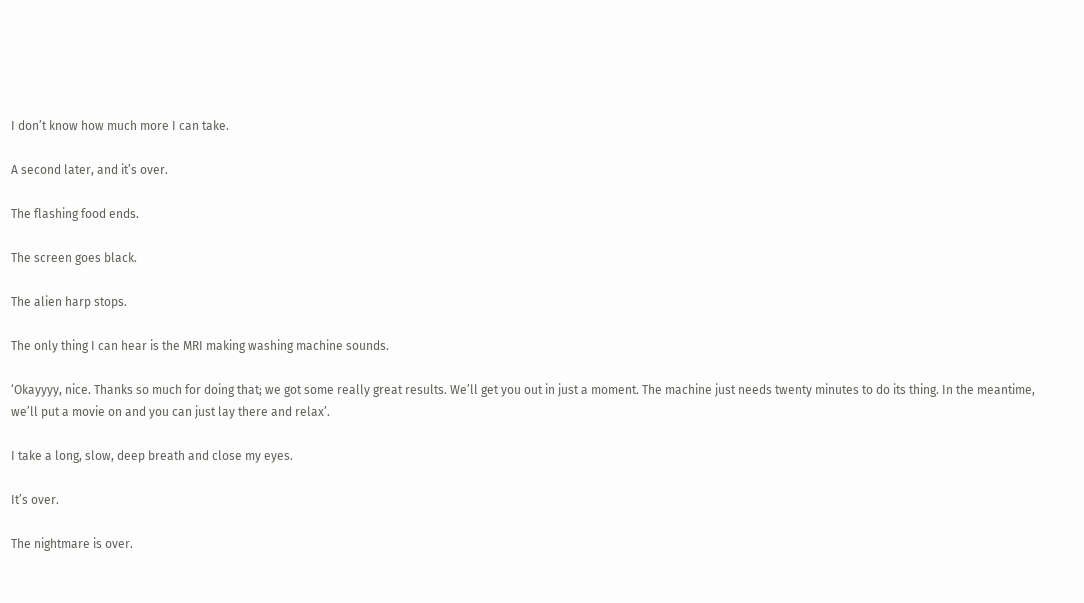I don’t know how much more I can take.

A second later, and it’s over.

The flashing food ends.

The screen goes black.

The alien harp stops.

The only thing I can hear is the MRI making washing machine sounds.

‘Okayyyy, nice. Thanks so much for doing that; we got some really great results. We’ll get you out in just a moment. The machine just needs twenty minutes to do its thing. In the meantime, we’ll put a movie on and you can just lay there and relax’.

I take a long, slow, deep breath and close my eyes.

It’s over.

The nightmare is over.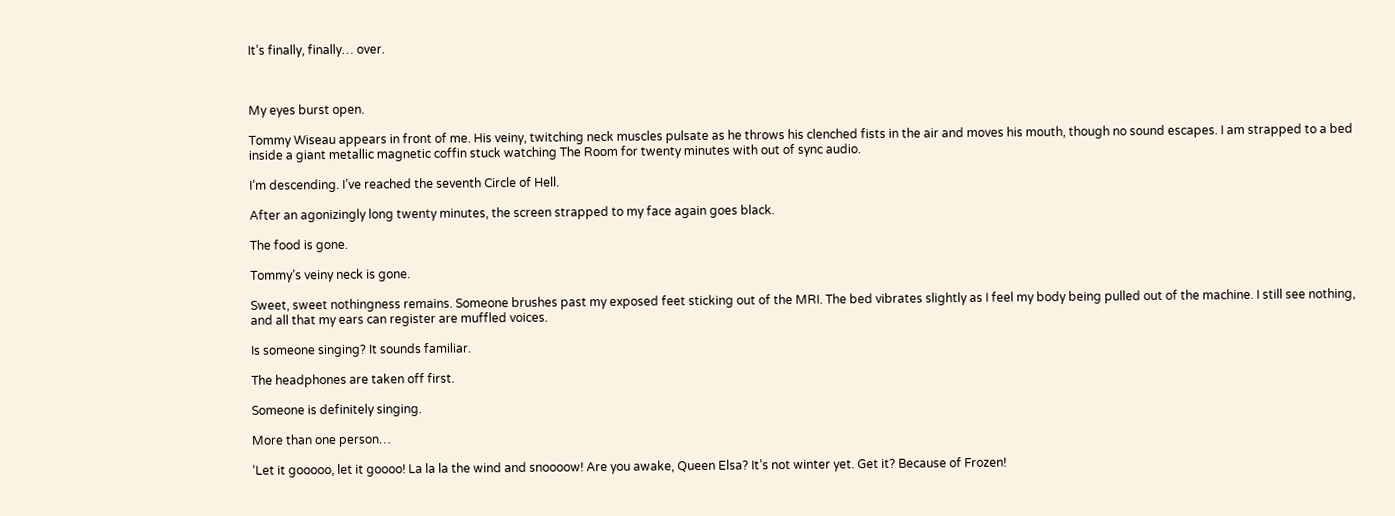It’s finally, finally… over.



My eyes burst open.

Tommy Wiseau appears in front of me. His veiny, twitching neck muscles pulsate as he throws his clenched fists in the air and moves his mouth, though no sound escapes. I am strapped to a bed inside a giant metallic magnetic coffin stuck watching The Room for twenty minutes with out of sync audio.

I’m descending. I’ve reached the seventh Circle of Hell.

After an agonizingly long twenty minutes, the screen strapped to my face again goes black.

The food is gone.

Tommy’s veiny neck is gone.

Sweet, sweet nothingness remains. Someone brushes past my exposed feet sticking out of the MRI. The bed vibrates slightly as I feel my body being pulled out of the machine. I still see nothing, and all that my ears can register are muffled voices.

Is someone singing? It sounds familiar.

The headphones are taken off first.

Someone is definitely singing.

More than one person…

‘Let it gooooo, let it goooo! La la la the wind and snoooow! Are you awake, Queen Elsa? It’s not winter yet. Get it? Because of Frozen!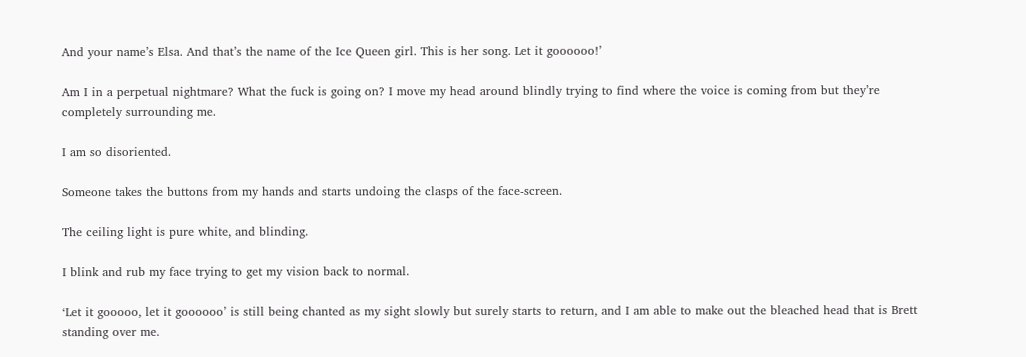And your name’s Elsa. And that’s the name of the Ice Queen girl. This is her song. Let it goooooo!’

Am I in a perpetual nightmare? What the fuck is going on? I move my head around blindly trying to find where the voice is coming from but they’re completely surrounding me.

I am so disoriented.

Someone takes the buttons from my hands and starts undoing the clasps of the face-screen.

The ceiling light is pure white, and blinding.

I blink and rub my face trying to get my vision back to normal.

‘Let it gooooo, let it goooooo’ is still being chanted as my sight slowly but surely starts to return, and I am able to make out the bleached head that is Brett standing over me.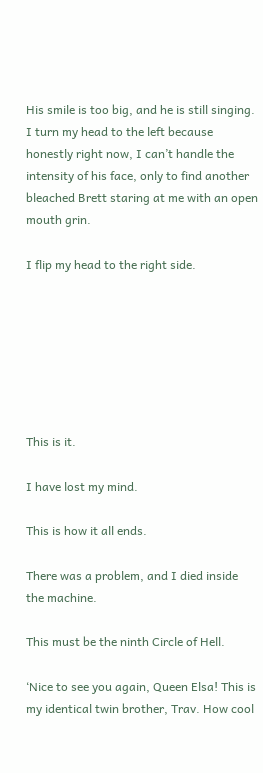His smile is too big, and he is still singing. I turn my head to the left because honestly right now, I can’t handle the intensity of his face, only to find another bleached Brett staring at me with an open mouth grin.

I flip my head to the right side.







This is it.

I have lost my mind.

This is how it all ends.

There was a problem, and I died inside the machine.

This must be the ninth Circle of Hell.

‘Nice to see you again, Queen Elsa! This is my identical twin brother, Trav. How cool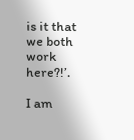is it that we both work here?!’.

I am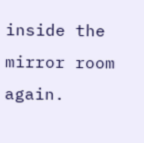inside the mirror room again.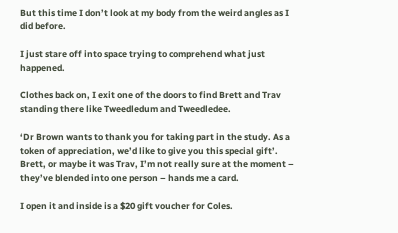But this time I don’t look at my body from the weird angles as I did before.

I just stare off into space trying to comprehend what just happened.

Clothes back on, I exit one of the doors to find Brett and Trav standing there like Tweedledum and Tweedledee.

‘Dr Brown wants to thank you for taking part in the study. As a token of appreciation, we’d like to give you this special gift’.
Brett, or maybe it was Trav, I’m not really sure at the moment – they’ve blended into one person – hands me a card.

I open it and inside is a $20 gift voucher for Coles.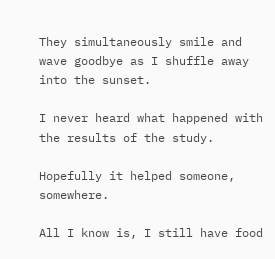They simultaneously smile and wave goodbye as I shuffle away into the sunset.

I never heard what happened with the results of the study.

Hopefully it helped someone, somewhere.

All I know is, I still have food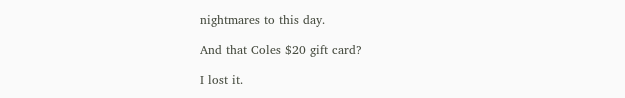nightmares to this day.

And that Coles $20 gift card?

I lost it.